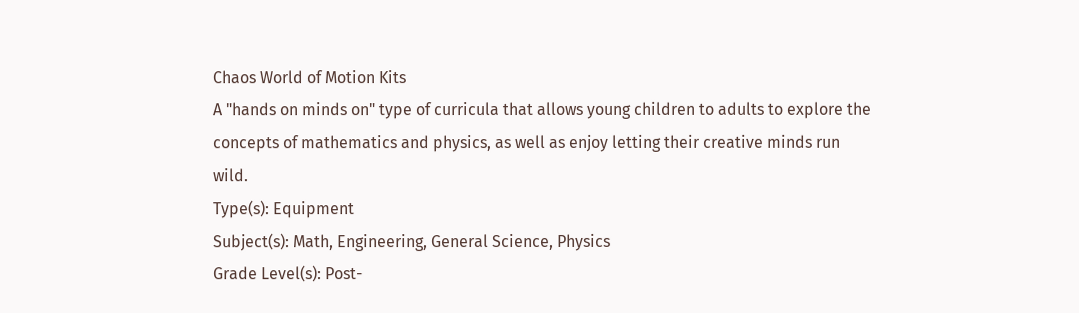Chaos World of Motion Kits
A "hands on minds on" type of curricula that allows young children to adults to explore the concepts of mathematics and physics, as well as enjoy letting their creative minds run wild.
Type(s): Equipment
Subject(s): Math, Engineering, General Science, Physics
Grade Level(s): Post-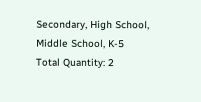Secondary, High School, Middle School, K-5
Total Quantity: 2